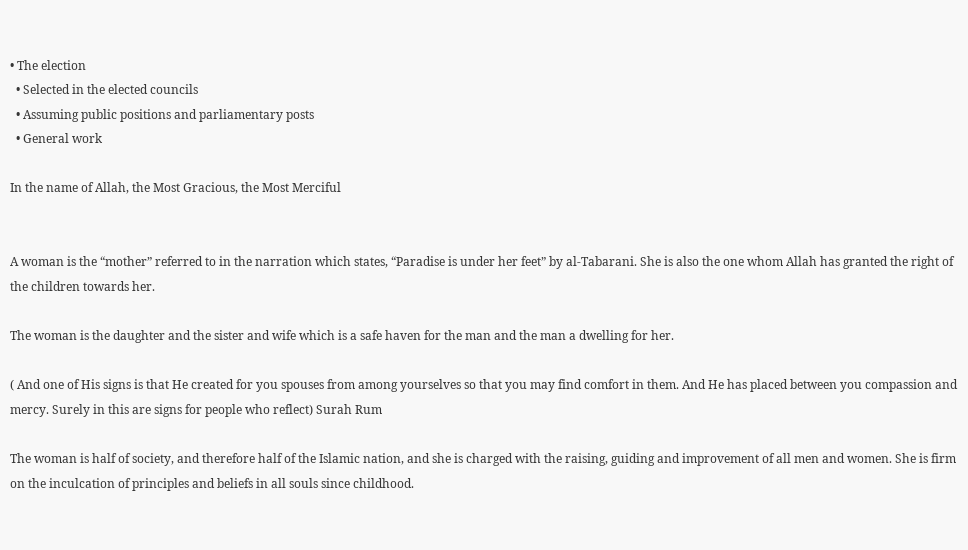• The election
  • Selected in the elected councils
  • Assuming public positions and parliamentary posts
  • General work

In the name of Allah, the Most Gracious, the Most Merciful


A woman is the “mother” referred to in the narration which states, “Paradise is under her feet” by al-Tabarani. She is also the one whom Allah has granted the right of the children towards her.

The woman is the daughter and the sister and wife which is a safe haven for the man and the man a dwelling for her.

( And one of His signs is that He created for you spouses from among yourselves so that you may find comfort in them. And He has placed between you compassion and mercy. Surely in this are signs for people who reflect) Surah Rum

The woman is half of society, and therefore half of the Islamic nation, and she is charged with the raising, guiding and improvement of all men and women. She is firm on the inculcation of principles and beliefs in all souls since childhood.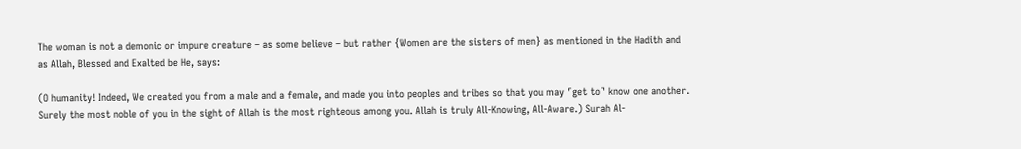The woman is not a demonic or impure creature – as some believe – but rather {Women are the sisters of men} as mentioned in the Hadith and as Allah, Blessed and Exalted be He, says:

(O humanity! Indeed, We created you from a male and a female, and made you into peoples and tribes so that you may ˹get to˺ know one another. Surely the most noble of you in the sight of Allah is the most righteous among you. Allah is truly All-Knowing, All-Aware.) Surah Al-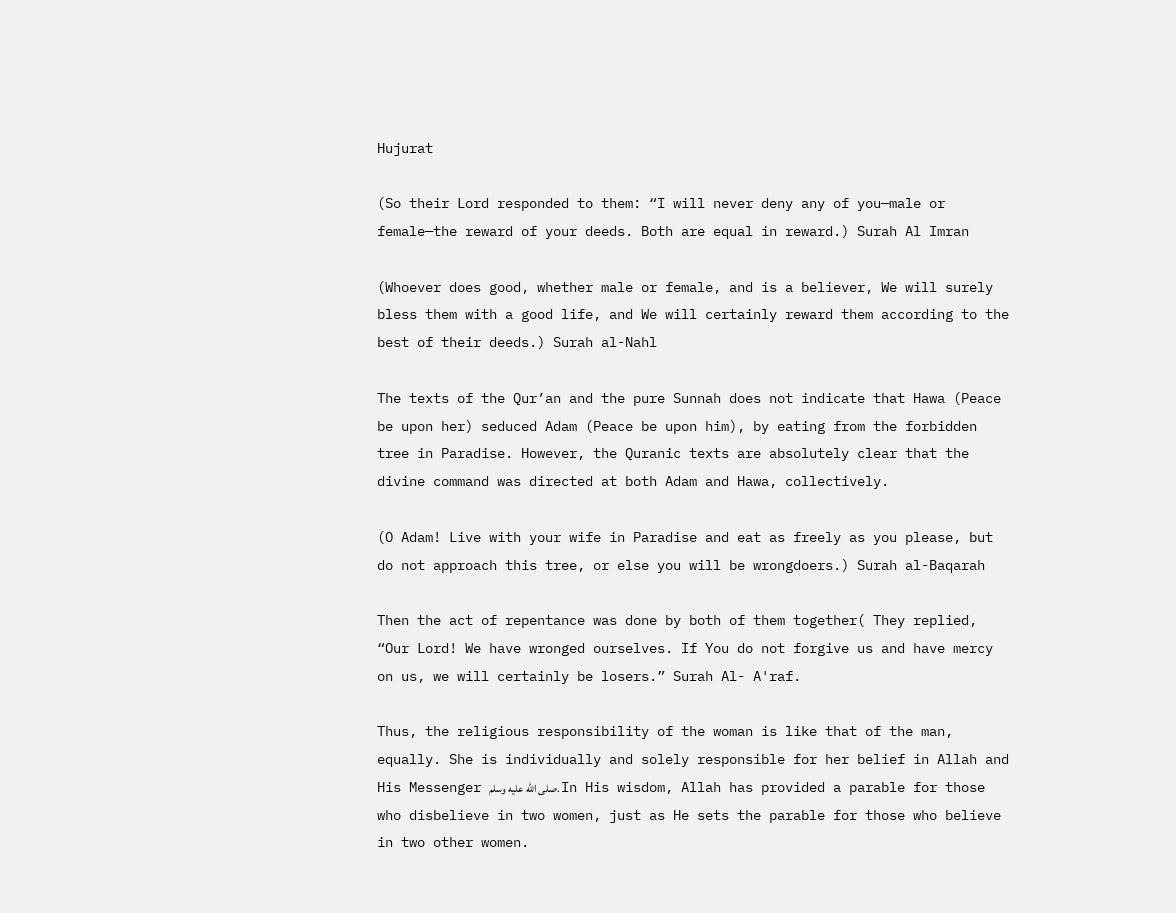Hujurat

(So their Lord responded to them: “I will never deny any of you—male or female—the reward of your deeds. Both are equal in reward.) Surah Al Imran

(Whoever does good, whether male or female, and is a believer, We will surely bless them with a good life, and We will certainly reward them according to the best of their deeds.) Surah al-Nahl

The texts of the Qur’an and the pure Sunnah does not indicate that Hawa (Peace be upon her) seduced Adam (Peace be upon him), by eating from the forbidden tree in Paradise. However, the Quranic texts are absolutely clear that the divine command was directed at both Adam and Hawa, collectively.

(O Adam! Live with your wife in Paradise and eat as freely as you please, but do not approach this tree, or else you will be wrongdoers.) Surah al-Baqarah

Then the act of repentance was done by both of them together( They replied, “Our Lord! We have wronged ourselves. If You do not forgive us and have mercy on us, we will certainly be losers.” Surah Al- A'raf.

Thus, the religious responsibility of the woman is like that of the man, equally. She is individually and solely responsible for her belief in Allah and His Messenger صلى الله عليه وسلم. In His wisdom, Allah has provided a parable for those who disbelieve in two women, just as He sets the parable for those who believe in two other women.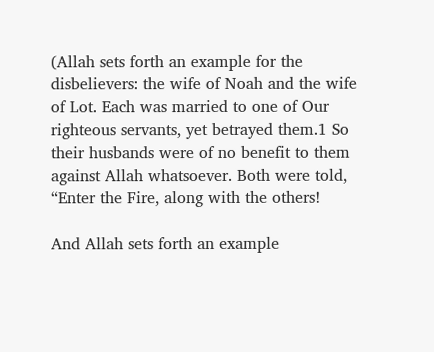(Allah sets forth an example for the disbelievers: the wife of Noah and the wife of Lot. Each was married to one of Our righteous servants, yet betrayed them.1 So their husbands were of no benefit to them against Allah whatsoever. Both were told, “Enter the Fire, along with the others!

And Allah sets forth an example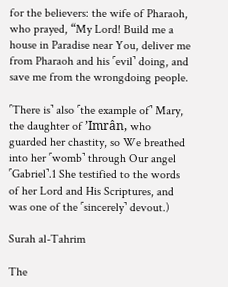for the believers: the wife of Pharaoh, who prayed, “My Lord! Build me a house in Paradise near You, deliver me from Pharaoh and his ˹evil˺ doing, and save me from the wrongdoing people.

˹There is˺ also ˹the example of˺ Mary, the daughter of ’Imrân, who guarded her chastity, so We breathed into her ˹womb˺ through Our angel ˹Gabriel˺.1 She testified to the words of her Lord and His Scriptures, and was one of the ˹sincerely˺ devout.)

Surah al-Tahrim

The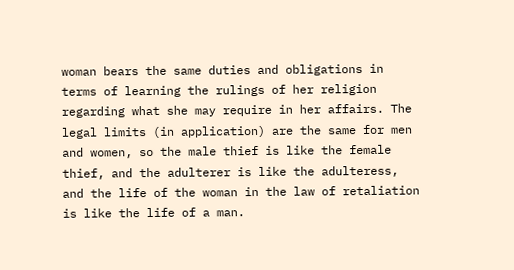woman bears the same duties and obligations in terms of learning the rulings of her religion regarding what she may require in her affairs. The legal limits (in application) are the same for men and women, so the male thief is like the female thief, and the adulterer is like the adulteress, and the life of the woman in the law of retaliation is like the life of a man.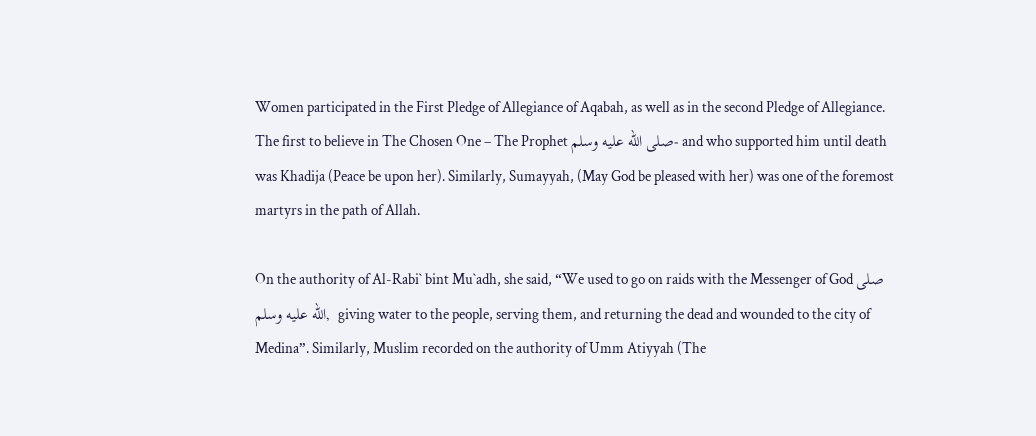Women participated in the First Pledge of Allegiance of Aqabah, as well as in the second Pledge of Allegiance. The first to believe in The Chosen One – The Prophet صلى الله عليه وسلم- and who supported him until death was Khadija (Peace be upon her). Similarly, Sumayyah, (May God be pleased with her) was one of the foremost martyrs in the path of Allah.

On the authority of Al-Rabi` bint Mu`adh, she said, “We used to go on raids with the Messenger of God صلى الله عليه وسلم,  giving water to the people, serving them, and returning the dead and wounded to the city of Medina”. Similarly, Muslim recorded on the authority of Umm Atiyyah (The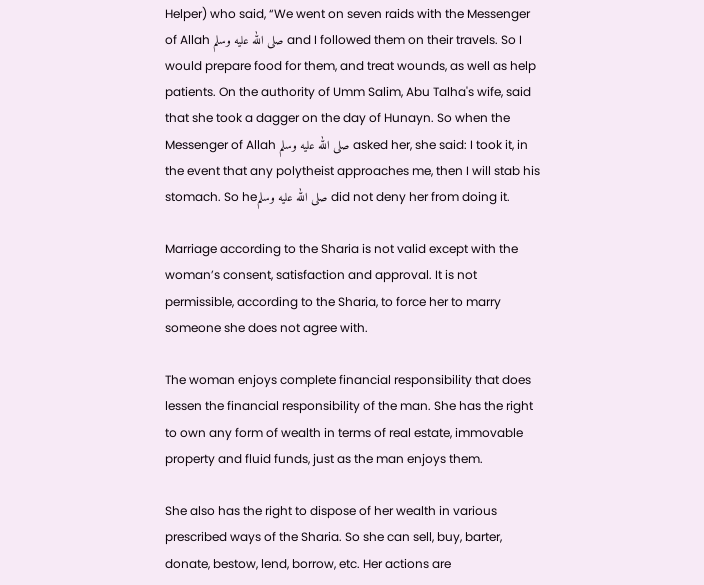Helper) who said, “We went on seven raids with the Messenger of Allah صلى الله عليه وسلم and I followed them on their travels. So I would prepare food for them, and treat wounds, as well as help patients. On the authority of Umm Salim, Abu Talha's wife, said that she took a dagger on the day of Hunayn. So when the Messenger of Allah صلى الله عليه وسلم asked her, she said: I took it, in the event that any polytheist approaches me, then I will stab his stomach. So heصلى الله عليه وسلم did not deny her from doing it.

Marriage according to the Sharia is not valid except with the woman’s consent, satisfaction and approval. It is not permissible, according to the Sharia, to force her to marry someone she does not agree with.

The woman enjoys complete financial responsibility that does lessen the financial responsibility of the man. She has the right to own any form of wealth in terms of real estate, immovable property and fluid funds, just as the man enjoys them.

She also has the right to dispose of her wealth in various prescribed ways of the Sharia. So she can sell, buy, barter, donate, bestow, lend, borrow, etc. Her actions are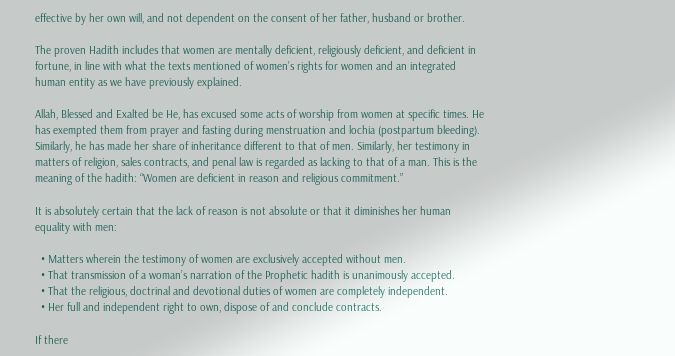effective by her own will, and not dependent on the consent of her father, husband or brother.

The proven Hadith includes that women are mentally deficient, religiously deficient, and deficient in fortune, in line with what the texts mentioned of women’s rights for women and an integrated human entity as we have previously explained.

Allah, Blessed and Exalted be He, has excused some acts of worship from women at specific times. He has exempted them from prayer and fasting during menstruation and lochia (postpartum bleeding). Similarly, he has made her share of inheritance different to that of men. Similarly, her testimony in matters of religion, sales contracts, and penal law is regarded as lacking to that of a man. This is the meaning of the hadith: “Women are deficient in reason and religious commitment.”

It is absolutely certain that the lack of reason is not absolute or that it diminishes her human equality with men:

  • Matters wherein the testimony of women are exclusively accepted without men.
  • That transmission of a woman’s narration of the Prophetic hadith is unanimously accepted.
  • That the religious, doctrinal and devotional duties of women are completely independent.
  • Her full and independent right to own, dispose of and conclude contracts.

If there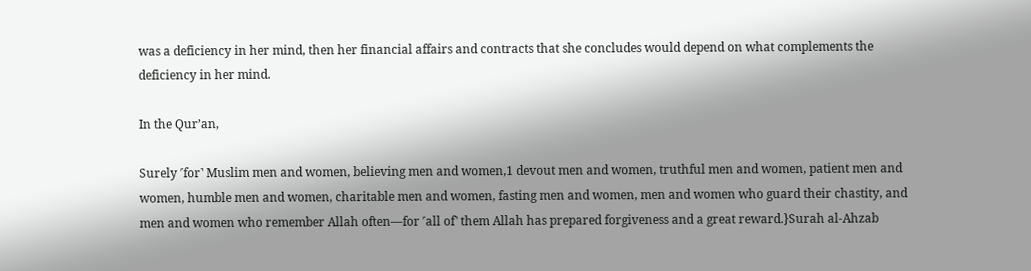was a deficiency in her mind, then her financial affairs and contracts that she concludes would depend on what complements the deficiency in her mind.

In the Qur’an,

Surely ˹for˺ Muslim men and women, believing men and women,1 devout men and women, truthful men and women, patient men and women, humble men and women, charitable men and women, fasting men and women, men and women who guard their chastity, and men and women who remember Allah often—for ˹all of˺ them Allah has prepared forgiveness and a great reward.}Surah al-Ahzab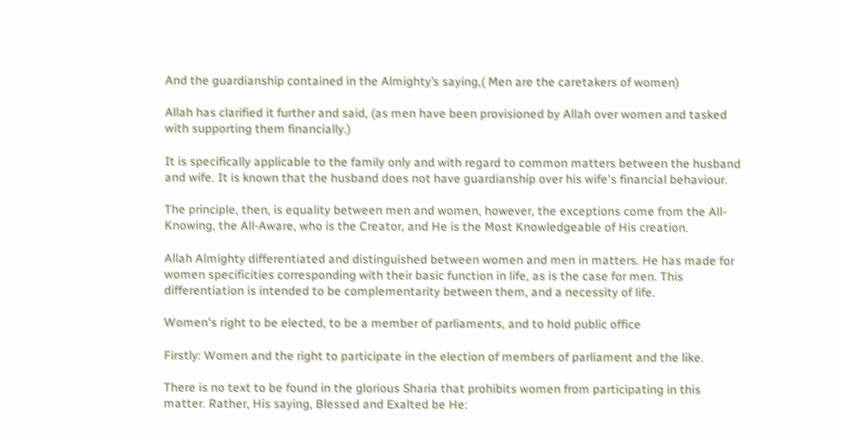And the guardianship contained in the Almighty’s saying,( Men are the caretakers of women)

Allah has clarified it further and said, (as men have been provisioned by Allah over women and tasked with supporting them financially.)

It is specifically applicable to the family only and with regard to common matters between the husband and wife. It is known that the husband does not have guardianship over his wife's financial behaviour.

The principle, then, is equality between men and women, however, the exceptions come from the All-Knowing, the All-Aware, who is the Creator, and He is the Most Knowledgeable of His creation.

Allah Almighty differentiated and distinguished between women and men in matters. He has made for women specificities corresponding with their basic function in life, as is the case for men. This differentiation is intended to be complementarity between them, and a necessity of life.

Women's right to be elected, to be a member of parliaments, and to hold public office

Firstly: Women and the right to participate in the election of members of parliament and the like.

There is no text to be found in the glorious Sharia that prohibits women from participating in this matter. Rather, His saying, Blessed and Exalted be He: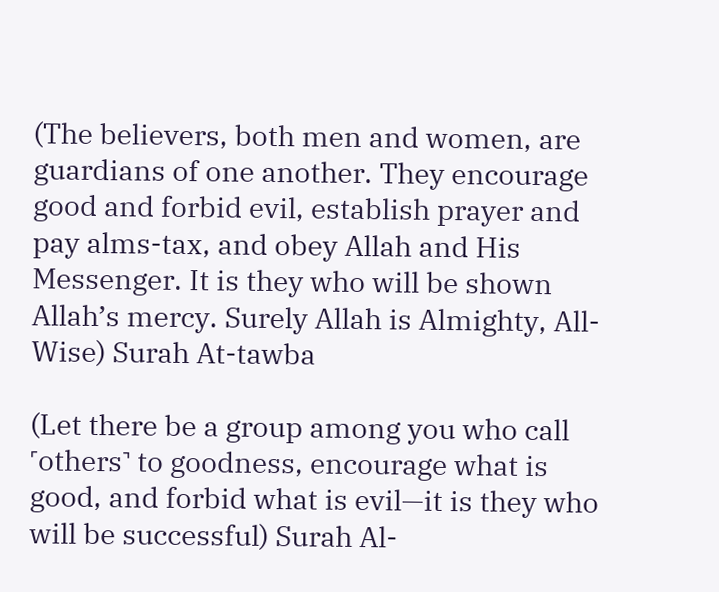(The believers, both men and women, are guardians of one another. They encourage good and forbid evil, establish prayer and pay alms-tax, and obey Allah and His Messenger. It is they who will be shown Allah’s mercy. Surely Allah is Almighty, All-Wise) Surah At-tawba

(Let there be a group among you who call ˹others˺ to goodness, encourage what is good, and forbid what is evil—it is they who will be successful) Surah Al-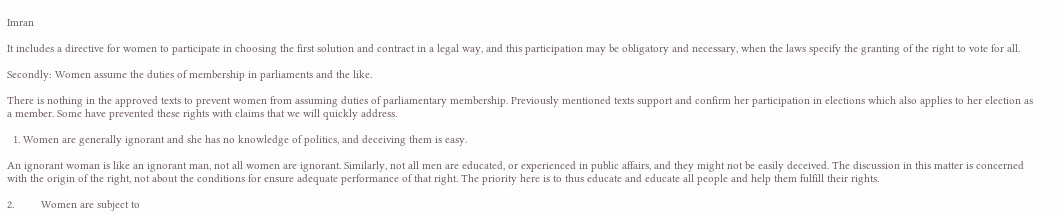Imran

It includes a directive for women to participate in choosing the first solution and contract in a legal way, and this participation may be obligatory and necessary, when the laws specify the granting of the right to vote for all.

Secondly: Women assume the duties of membership in parliaments and the like.

There is nothing in the approved texts to prevent women from assuming duties of parliamentary membership. Previously mentioned texts support and confirm her participation in elections which also applies to her election as a member. Some have prevented these rights with claims that we will quickly address.

  1. Women are generally ignorant and she has no knowledge of politics, and deceiving them is easy.

An ignorant woman is like an ignorant man, not all women are ignorant. Similarly, not all men are educated, or experienced in public affairs, and they might not be easily deceived. The discussion in this matter is concerned with the origin of the right, not about the conditions for ensure adequate performance of that right. The priority here is to thus educate and educate all people and help them fulfill their rights.

2.         Women are subject to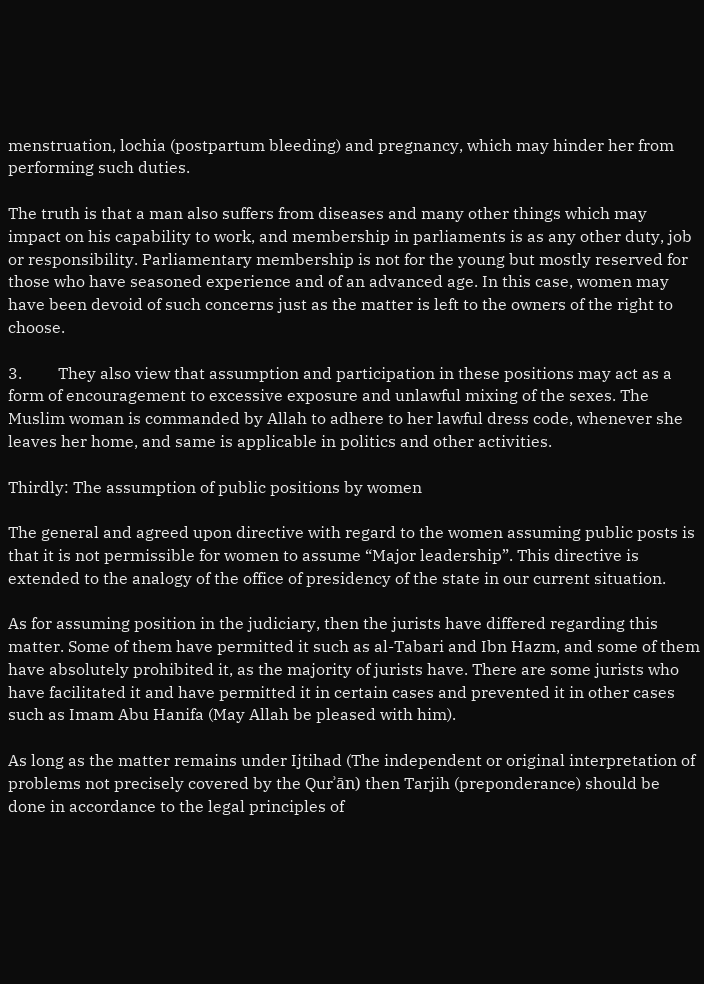menstruation, lochia (postpartum bleeding) and pregnancy, which may hinder her from performing such duties.

The truth is that a man also suffers from diseases and many other things which may impact on his capability to work, and membership in parliaments is as any other duty, job or responsibility. Parliamentary membership is not for the young but mostly reserved for those who have seasoned experience and of an advanced age. In this case, women may have been devoid of such concerns just as the matter is left to the owners of the right to choose.

3.         They also view that assumption and participation in these positions may act as a form of encouragement to excessive exposure and unlawful mixing of the sexes. The Muslim woman is commanded by Allah to adhere to her lawful dress code, whenever she leaves her home, and same is applicable in politics and other activities.

Thirdly: The assumption of public positions by women

The general and agreed upon directive with regard to the women assuming public posts is that it is not permissible for women to assume “Major leadership”. This directive is extended to the analogy of the office of presidency of the state in our current situation.

As for assuming position in the judiciary, then the jurists have differed regarding this matter. Some of them have permitted it such as al-Tabari and Ibn Hazm, and some of them have absolutely prohibited it, as the majority of jurists have. There are some jurists who have facilitated it and have permitted it in certain cases and prevented it in other cases such as Imam Abu Hanifa (May Allah be pleased with him).

As long as the matter remains under Ijtihad (The independent or original interpretation of problems not precisely covered by the Qurʾān) then Tarjih (preponderance) should be done in accordance to the legal principles of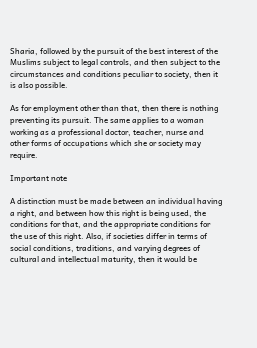Sharia, followed by the pursuit of the best interest of the Muslims subject to legal controls, and then subject to the circumstances and conditions peculiar to society, then it is also possible.

As for employment other than that, then there is nothing preventing its pursuit. The same applies to a woman working as a professional doctor, teacher, nurse and other forms of occupations which she or society may require.

Important note

A distinction must be made between an individual having a right, and between how this right is being used, the conditions for that, and the appropriate conditions for the use of this right. Also, if societies differ in terms of social conditions, traditions, and varying degrees of cultural and intellectual maturity, then it would be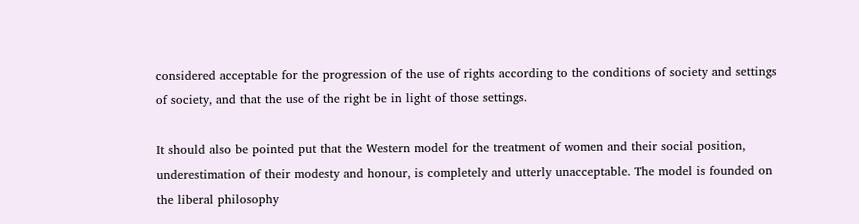considered acceptable for the progression of the use of rights according to the conditions of society and settings of society, and that the use of the right be in light of those settings.

It should also be pointed put that the Western model for the treatment of women and their social position, underestimation of their modesty and honour, is completely and utterly unacceptable. The model is founded on the liberal philosophy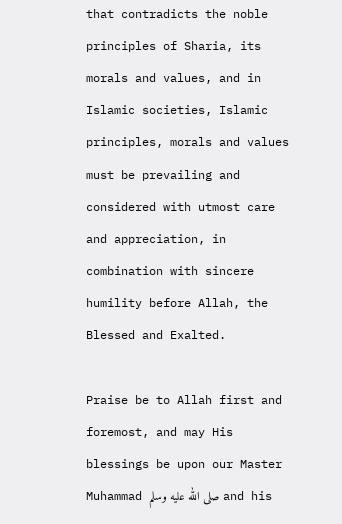that contradicts the noble principles of Sharia, its morals and values, and in Islamic societies, Islamic principles, morals and values must be prevailing and considered with utmost care and appreciation, in combination with sincere humility before Allah, the Blessed and Exalted.

Praise be to Allah first and foremost, and may His blessings be upon our Master Muhammad صلى الله عليه وسلم and his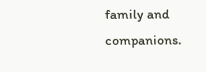family and companions.